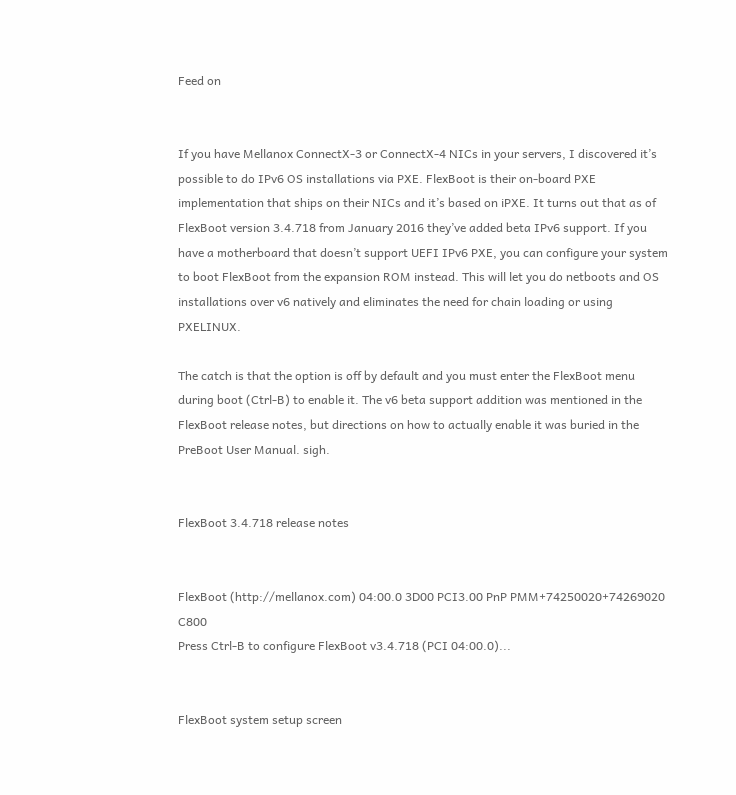Feed on


If you have Mellanox ConnectX-3 or ConnectX-4 NICs in your servers, I discovered it’s possible to do IPv6 OS installations via PXE. FlexBoot is their on-board PXE implementation that ships on their NICs and it’s based on iPXE. It turns out that as of FlexBoot version 3.4.718 from January 2016 they’ve added beta IPv6 support. If you have a motherboard that doesn’t support UEFI IPv6 PXE, you can configure your system to boot FlexBoot from the expansion ROM instead. This will let you do netboots and OS installations over v6 natively and eliminates the need for chain loading or using PXELINUX.

The catch is that the option is off by default and you must enter the FlexBoot menu during boot (Ctrl-B) to enable it. The v6 beta support addition was mentioned in the FlexBoot release notes, but directions on how to actually enable it was buried in the PreBoot User Manual. sigh.


FlexBoot 3.4.718 release notes


FlexBoot (http://mellanox.com) 04:00.0 3D00 PCI3.00 PnP PMM+74250020+74269020 C800
Press Ctrl-B to configure FlexBoot v3.4.718 (PCI 04:00.0)...


FlexBoot system setup screen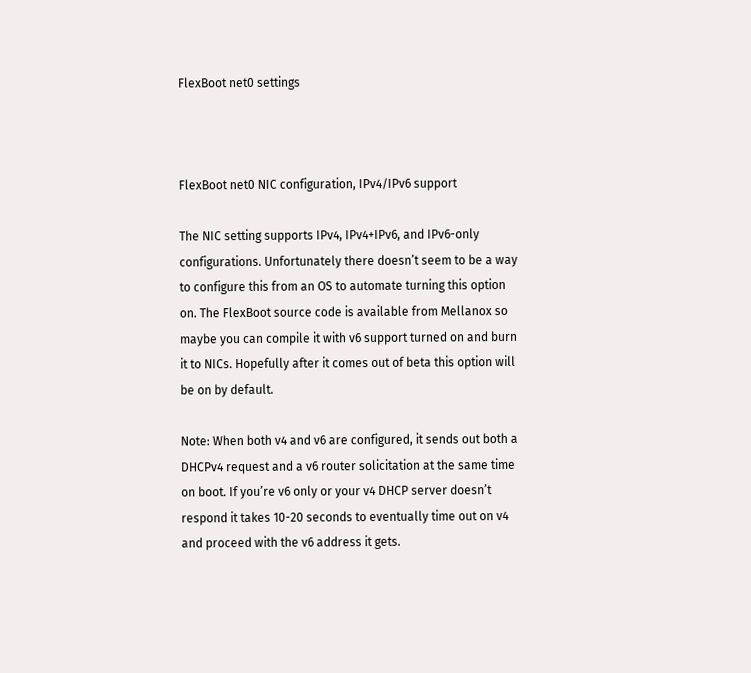FlexBoot net0 settings



FlexBoot net0 NIC configuration, IPv4/IPv6 support

The NIC setting supports IPv4, IPv4+IPv6, and IPv6-only configurations. Unfortunately there doesn’t seem to be a way to configure this from an OS to automate turning this option on. The FlexBoot source code is available from Mellanox so maybe you can compile it with v6 support turned on and burn it to NICs. Hopefully after it comes out of beta this option will be on by default.

Note: When both v4 and v6 are configured, it sends out both a DHCPv4 request and a v6 router solicitation at the same time on boot. If you’re v6 only or your v4 DHCP server doesn’t respond it takes 10-20 seconds to eventually time out on v4 and proceed with the v6 address it gets.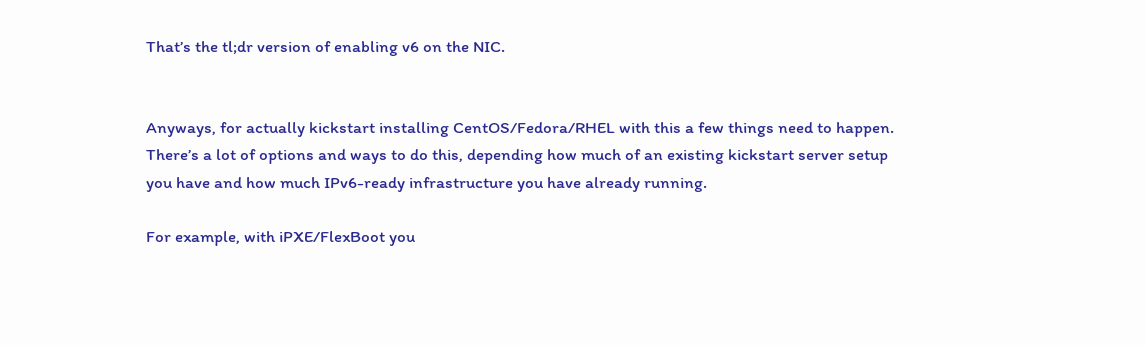That’s the tl;dr version of enabling v6 on the NIC.


Anyways, for actually kickstart installing CentOS/Fedora/RHEL with this a few things need to happen. There’s a lot of options and ways to do this, depending how much of an existing kickstart server setup you have and how much IPv6-ready infrastructure you have already running.

For example, with iPXE/FlexBoot you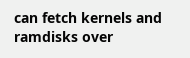can fetch kernels and ramdisks over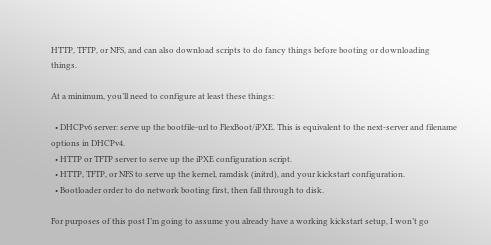HTTP, TFTP, or NFS, and can also download scripts to do fancy things before booting or downloading things.

At a minimum, you’ll need to configure at least these things:

  • DHCPv6 server: serve up the bootfile-url to FlexBoot/iPXE. This is equivalent to the next-server and filename options in DHCPv4.
  • HTTP or TFTP server to serve up the iPXE configuration script.
  • HTTP, TFTP, or NFS to serve up the kernel, ramdisk (initrd), and your kickstart configuration.
  • Bootloader order to do network booting first, then fall through to disk.

For purposes of this post I’m going to assume you already have a working kickstart setup, I won’t go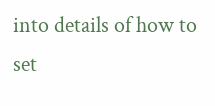into details of how to set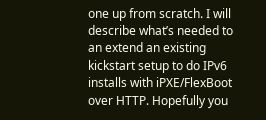one up from scratch. I will describe what’s needed to an extend an existing kickstart setup to do IPv6 installs with iPXE/FlexBoot over HTTP. Hopefully you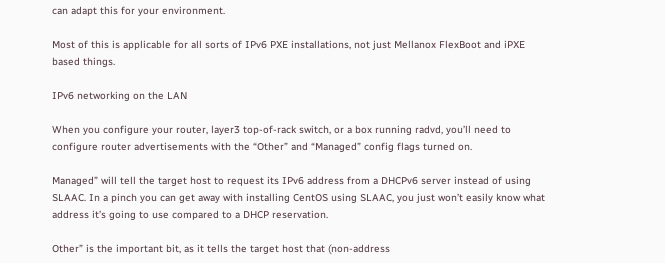can adapt this for your environment.

Most of this is applicable for all sorts of IPv6 PXE installations, not just Mellanox FlexBoot and iPXE based things.

IPv6 networking on the LAN

When you configure your router, layer3 top-of-rack switch, or a box running radvd, you’ll need to configure router advertisements with the “Other” and “Managed” config flags turned on.

Managed” will tell the target host to request its IPv6 address from a DHCPv6 server instead of using SLAAC. In a pinch you can get away with installing CentOS using SLAAC, you just won’t easily know what address it’s going to use compared to a DHCP reservation.

Other” is the important bit, as it tells the target host that (non-address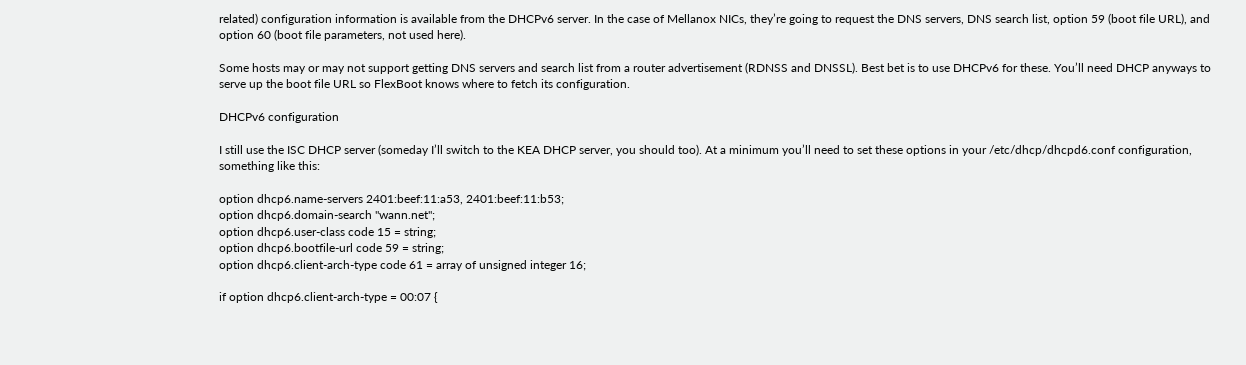related) configuration information is available from the DHCPv6 server. In the case of Mellanox NICs, they’re going to request the DNS servers, DNS search list, option 59 (boot file URL), and option 60 (boot file parameters, not used here).

Some hosts may or may not support getting DNS servers and search list from a router advertisement (RDNSS and DNSSL). Best bet is to use DHCPv6 for these. You’ll need DHCP anyways to serve up the boot file URL so FlexBoot knows where to fetch its configuration.

DHCPv6 configuration

I still use the ISC DHCP server (someday I’ll switch to the KEA DHCP server, you should too). At a minimum you’ll need to set these options in your /etc/dhcp/dhcpd6.conf configuration, something like this:

option dhcp6.name-servers 2401:beef:11:a53, 2401:beef:11:b53;
option dhcp6.domain-search "wann.net";
option dhcp6.user-class code 15 = string;
option dhcp6.bootfile-url code 59 = string;
option dhcp6.client-arch-type code 61 = array of unsigned integer 16;

if option dhcp6.client-arch-type = 00:07 {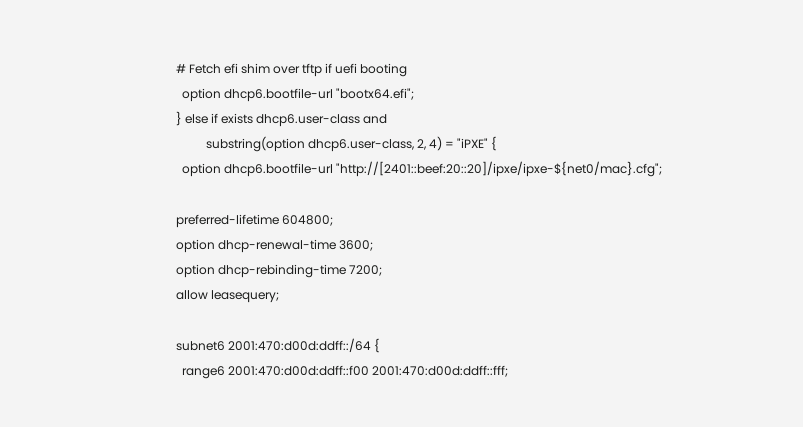# Fetch efi shim over tftp if uefi booting
  option dhcp6.bootfile-url "bootx64.efi";
} else if exists dhcp6.user-class and
          substring(option dhcp6.user-class, 2, 4) = "iPXE" {
  option dhcp6.bootfile-url "http://[2401::beef:20::20]/ipxe/ipxe-${net0/mac}.cfg";

preferred-lifetime 604800;
option dhcp-renewal-time 3600;
option dhcp-rebinding-time 7200;
allow leasequery;

subnet6 2001:470:d00d:ddff::/64 {
  range6 2001:470:d00d:ddff::f00 2001:470:d00d:ddff::fff;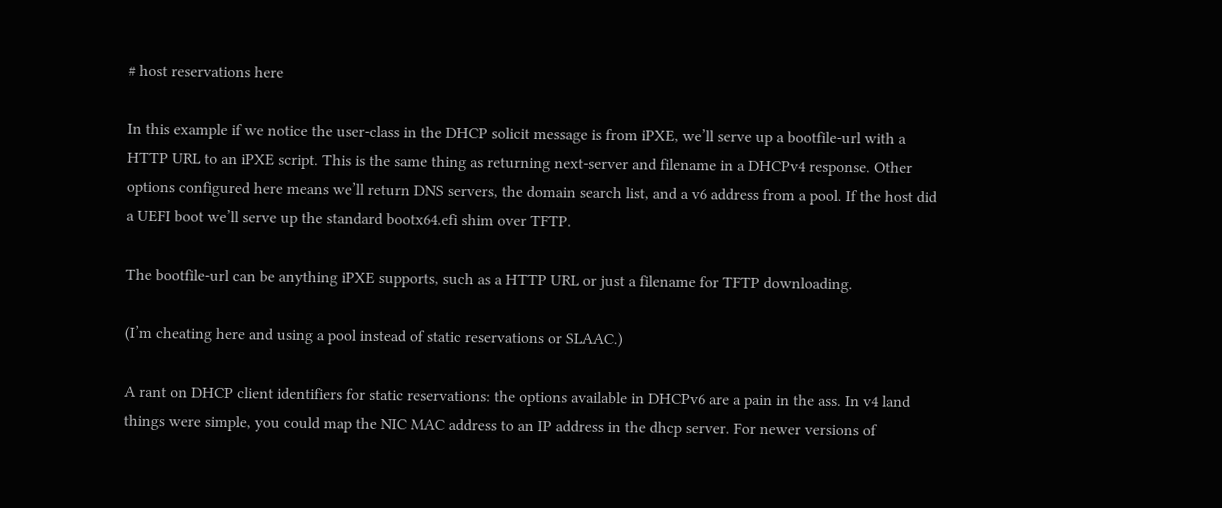# host reservations here

In this example if we notice the user-class in the DHCP solicit message is from iPXE, we’ll serve up a bootfile-url with a HTTP URL to an iPXE script. This is the same thing as returning next-server and filename in a DHCPv4 response. Other options configured here means we’ll return DNS servers, the domain search list, and a v6 address from a pool. If the host did a UEFI boot we’ll serve up the standard bootx64.efi shim over TFTP.

The bootfile-url can be anything iPXE supports, such as a HTTP URL or just a filename for TFTP downloading.

(I’m cheating here and using a pool instead of static reservations or SLAAC.)

A rant on DHCP client identifiers for static reservations: the options available in DHCPv6 are a pain in the ass. In v4 land things were simple, you could map the NIC MAC address to an IP address in the dhcp server. For newer versions of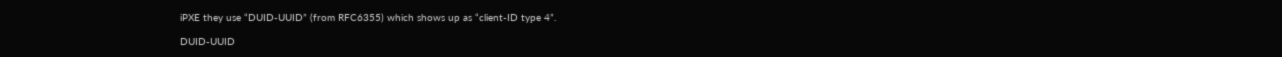iPXE they use “DUID-UUID” (from RFC6355) which shows up as “client-ID type 4”.

DUID-UUID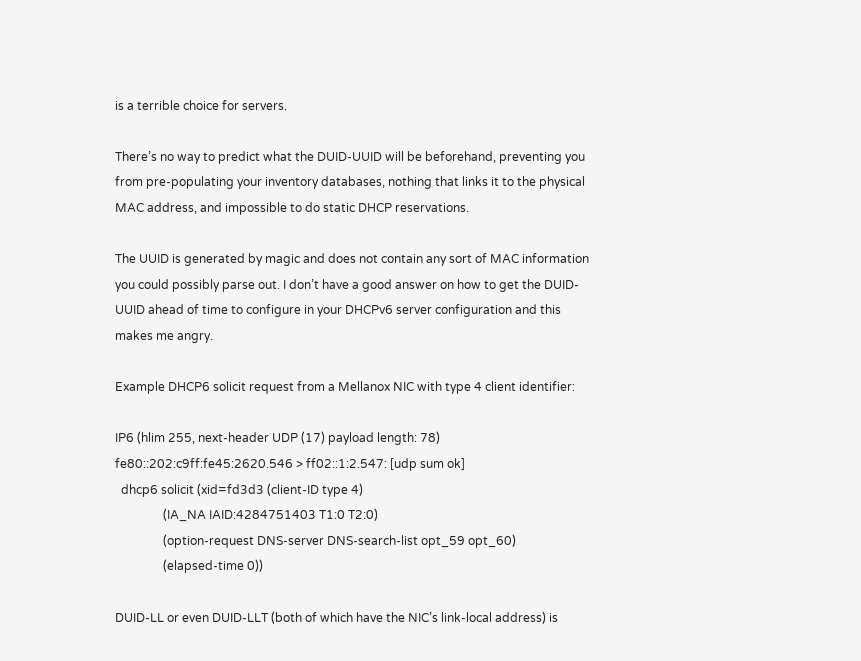is a terrible choice for servers.

There’s no way to predict what the DUID-UUID will be beforehand, preventing you from pre-populating your inventory databases, nothing that links it to the physical MAC address, and impossible to do static DHCP reservations.

The UUID is generated by magic and does not contain any sort of MAC information you could possibly parse out. I don’t have a good answer on how to get the DUID-UUID ahead of time to configure in your DHCPv6 server configuration and this makes me angry.

Example DHCP6 solicit request from a Mellanox NIC with type 4 client identifier:

IP6 (hlim 255, next-header UDP (17) payload length: 78) fe80::202:c9ff:fe45:2620.546 > ff02::1:2.547: [udp sum ok]
  dhcp6 solicit (xid=fd3d3 (client-ID type 4)
                (IA_NA IAID:4284751403 T1:0 T2:0)
                (option-request DNS-server DNS-search-list opt_59 opt_60)
                (elapsed-time 0))

DUID-LL or even DUID-LLT (both of which have the NIC’s link-local address) is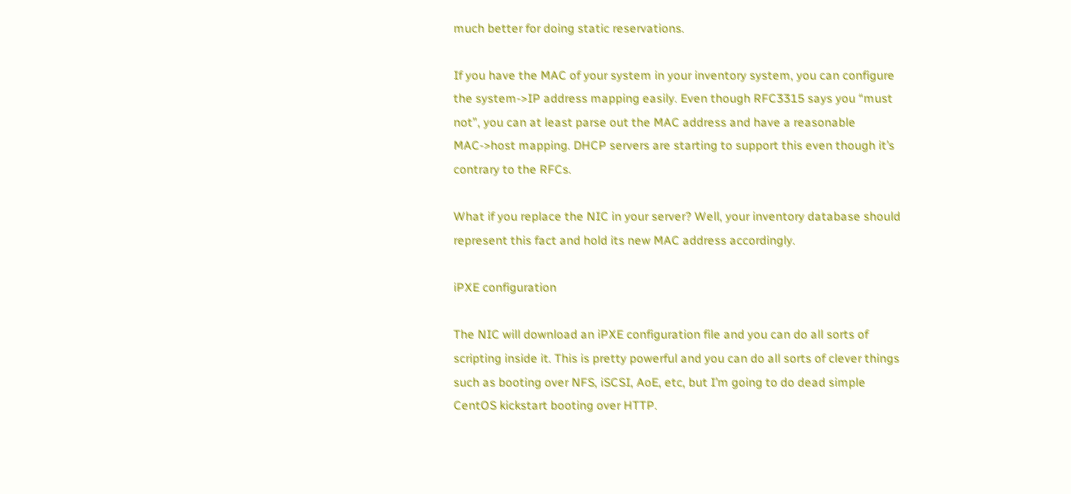much better for doing static reservations.

If you have the MAC of your system in your inventory system, you can configure the system->IP address mapping easily. Even though RFC3315 says you “must not”, you can at least parse out the MAC address and have a reasonable MAC->host mapping. DHCP servers are starting to support this even though it’s contrary to the RFCs.

What if you replace the NIC in your server? Well, your inventory database should represent this fact and hold its new MAC address accordingly.

iPXE configuration

The NIC will download an iPXE configuration file and you can do all sorts of scripting inside it. This is pretty powerful and you can do all sorts of clever things such as booting over NFS, iSCSI, AoE, etc, but I’m going to do dead simple CentOS kickstart booting over HTTP.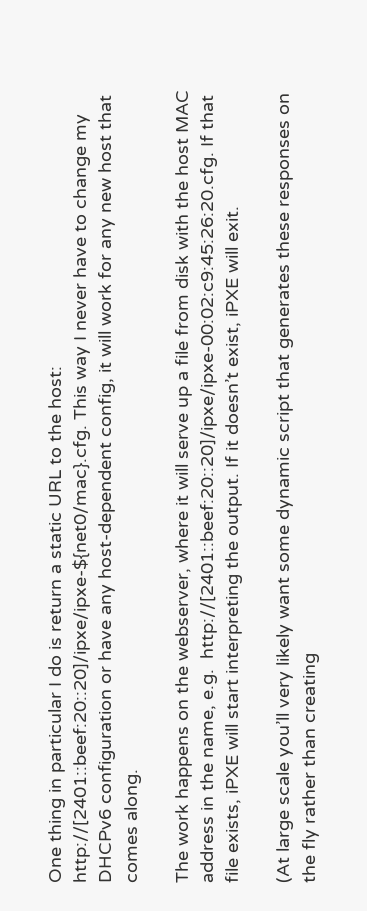One thing in particular I do is return a static URL to the host: http://[2401::beef:20::20]/ipxe/ipxe-${net0/mac}.cfg. This way I never have to change my DHCPv6 configuration or have any host-dependent config, it will work for any new host that comes along.

The work happens on the webserver, where it will serve up a file from disk with the host MAC address in the name, e.g.  http://[2401::beef:20::20]/ipxe/ipxe-00:02:c9:45:26:20.cfg. If that file exists, iPXE will start interpreting the output. If it doesn’t exist, iPXE will exit.

(At large scale you’ll very likely want some dynamic script that generates these responses on the fly rather than creating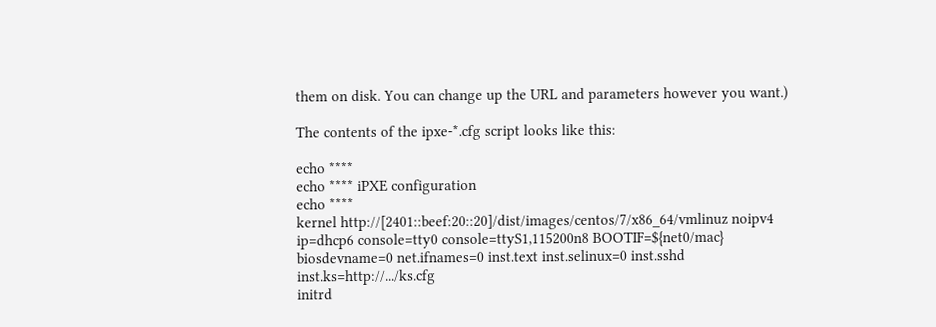them on disk. You can change up the URL and parameters however you want.)

The contents of the ipxe-*.cfg script looks like this:

echo ****
echo **** iPXE configuration
echo ****
kernel http://[2401::beef:20::20]/dist/images/centos/7/x86_64/vmlinuz noipv4 ip=dhcp6 console=tty0 console=ttyS1,115200n8 BOOTIF=${net0/mac} biosdevname=0 net.ifnames=0 inst.text inst.selinux=0 inst.sshd inst.ks=http://.../ks.cfg
initrd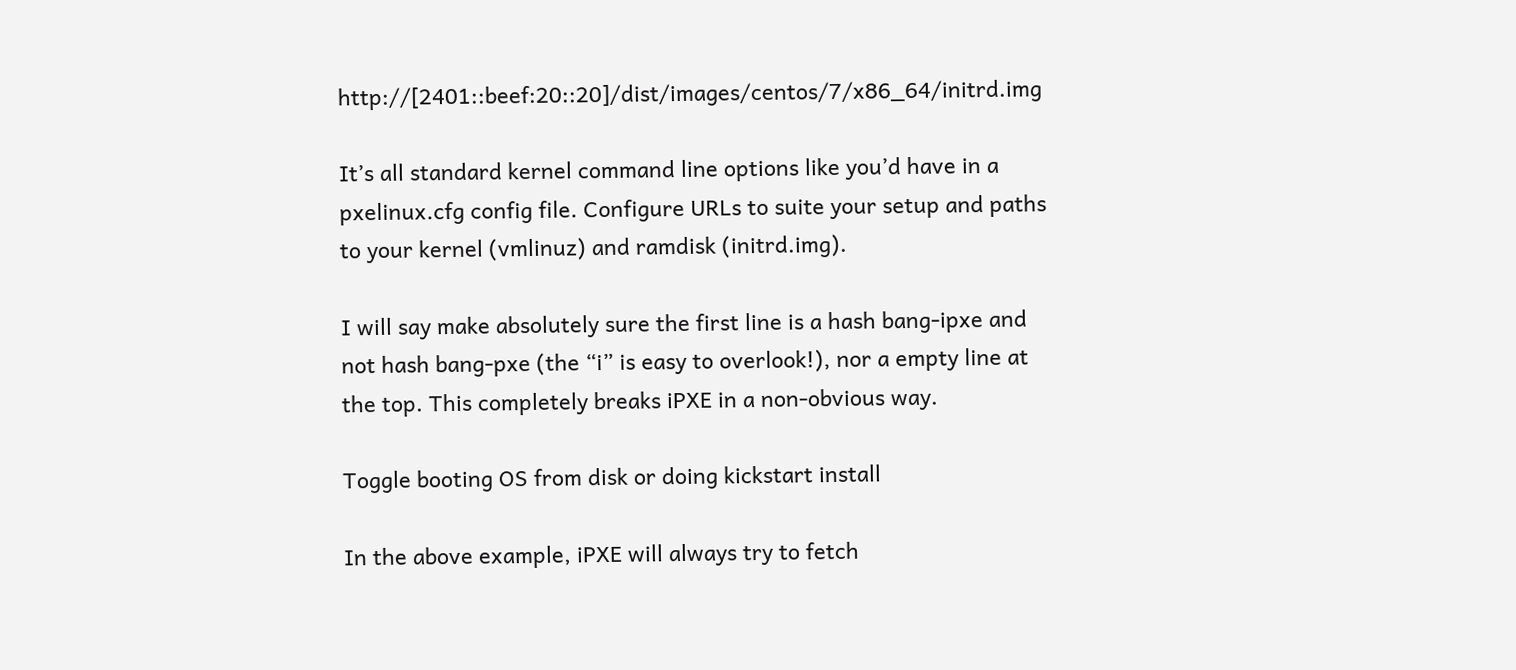http://[2401::beef:20::20]/dist/images/centos/7/x86_64/initrd.img

It’s all standard kernel command line options like you’d have in a pxelinux.cfg config file. Configure URLs to suite your setup and paths to your kernel (vmlinuz) and ramdisk (initrd.img).

I will say make absolutely sure the first line is a hash bang-ipxe and not hash bang-pxe (the “i” is easy to overlook!), nor a empty line at the top. This completely breaks iPXE in a non-obvious way.

Toggle booting OS from disk or doing kickstart install

In the above example, iPXE will always try to fetch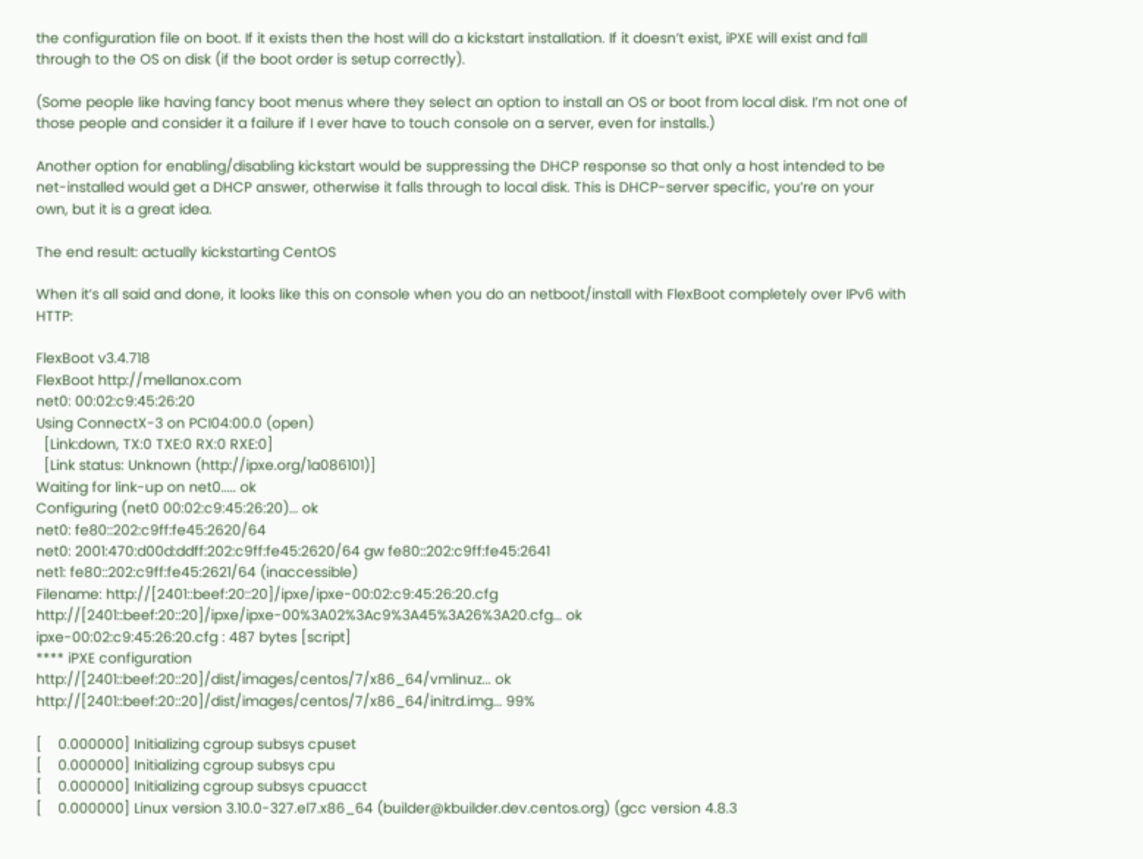the configuration file on boot. If it exists then the host will do a kickstart installation. If it doesn’t exist, iPXE will exist and fall through to the OS on disk (if the boot order is setup correctly).

(Some people like having fancy boot menus where they select an option to install an OS or boot from local disk. I’m not one of those people and consider it a failure if I ever have to touch console on a server, even for installs.)

Another option for enabling/disabling kickstart would be suppressing the DHCP response so that only a host intended to be net-installed would get a DHCP answer, otherwise it falls through to local disk. This is DHCP-server specific, you’re on your own, but it is a great idea.

The end result: actually kickstarting CentOS

When it’s all said and done, it looks like this on console when you do an netboot/install with FlexBoot completely over IPv6 with HTTP:

FlexBoot v3.4.718
FlexBoot http://mellanox.com
net0: 00:02:c9:45:26:20
Using ConnectX-3 on PCI04:00.0 (open)
  [Link:down, TX:0 TXE:0 RX:0 RXE:0]
  [Link status: Unknown (http://ipxe.org/1a086101)]
Waiting for link-up on net0..... ok
Configuring (net0 00:02:c9:45:26:20)... ok
net0: fe80::202:c9ff:fe45:2620/64
net0: 2001:470:d00d:ddff:202:c9ff:fe45:2620/64 gw fe80::202:c9ff:fe45:2641
net1: fe80::202:c9ff:fe45:2621/64 (inaccessible)
Filename: http://[2401::beef:20::20]/ipxe/ipxe-00:02:c9:45:26:20.cfg
http://[2401::beef:20::20]/ipxe/ipxe-00%3A02%3Ac9%3A45%3A26%3A20.cfg... ok
ipxe-00:02:c9:45:26:20.cfg : 487 bytes [script]
**** iPXE configuration
http://[2401::beef:20::20]/dist/images/centos/7/x86_64/vmlinuz... ok
http://[2401::beef:20::20]/dist/images/centos/7/x86_64/initrd.img... 99%

[    0.000000] Initializing cgroup subsys cpuset
[    0.000000] Initializing cgroup subsys cpu
[    0.000000] Initializing cgroup subsys cpuacct
[    0.000000] Linux version 3.10.0-327.el7.x86_64 (builder@kbuilder.dev.centos.org) (gcc version 4.8.3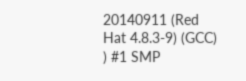20140911 (Red Hat 4.8.3-9) (GCC) ) #1 SMP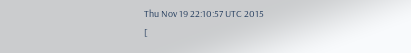Thu Nov 19 22:10:57 UTC 2015
[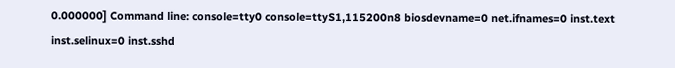0.000000] Command line: console=tty0 console=ttyS1,115200n8 biosdevname=0 net.ifnames=0 inst.text inst.selinux=0 inst.sshd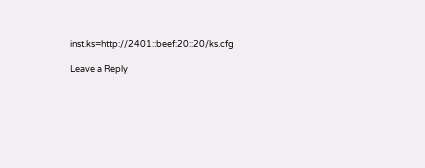inst.ks=http://2401::beef:20::20/ks.cfg

Leave a Reply